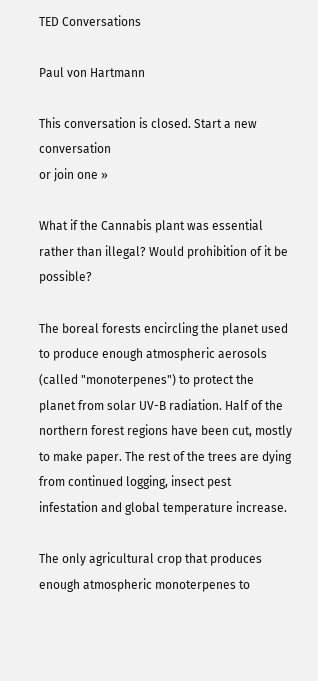TED Conversations

Paul von Hartmann

This conversation is closed. Start a new conversation
or join one »

What if the Cannabis plant was essential rather than illegal? Would prohibition of it be possible?

The boreal forests encircling the planet used to produce enough atmospheric aerosols (called "monoterpenes") to protect the planet from solar UV-B radiation. Half of the northern forest regions have been cut, mostly to make paper. The rest of the trees are dying from continued logging, insect pest infestation and global temperature increase.

The only agricultural crop that produces enough atmospheric monoterpenes to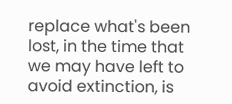replace what's been lost, in the time that we may have left to avoid extinction, is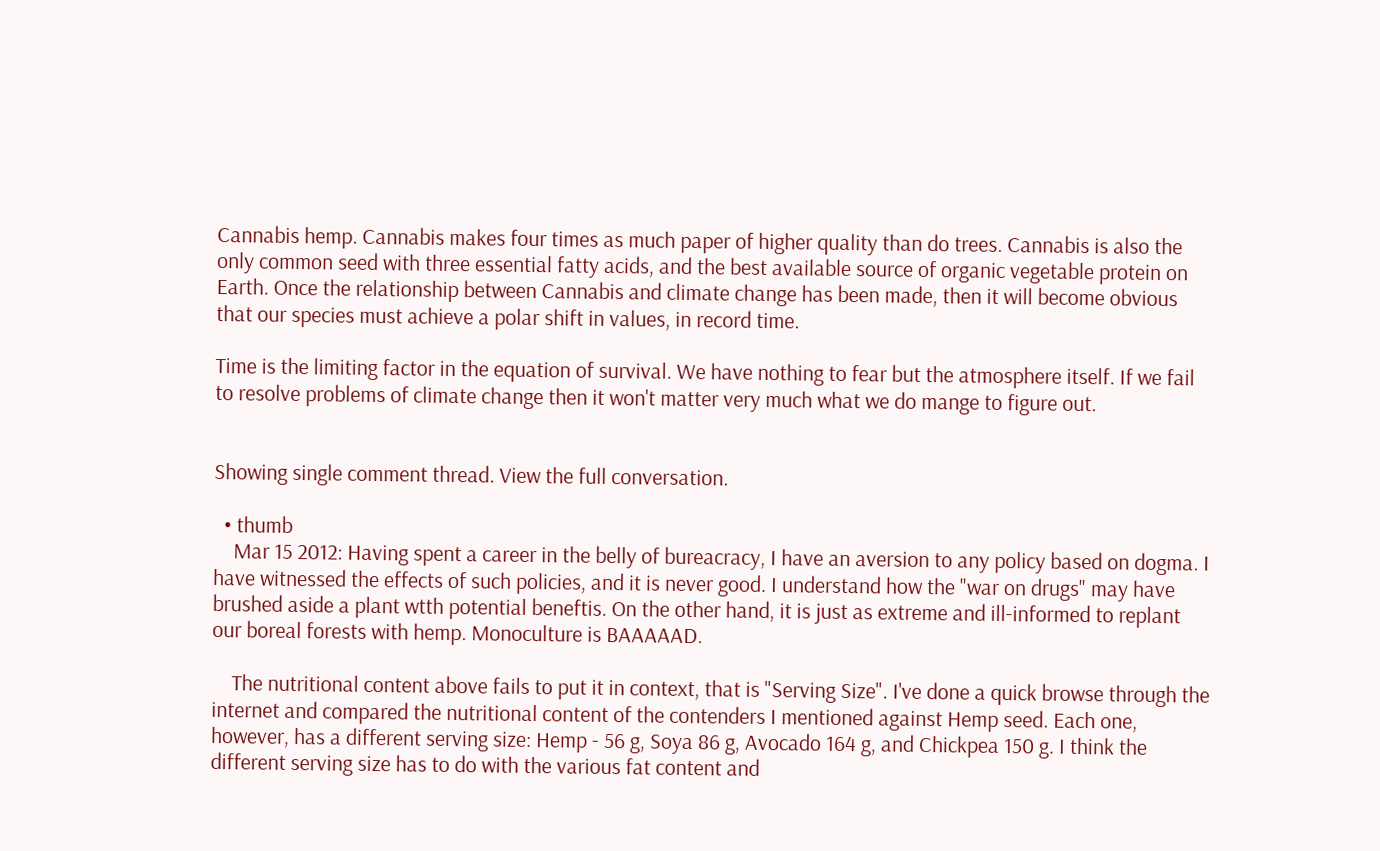Cannabis hemp. Cannabis makes four times as much paper of higher quality than do trees. Cannabis is also the only common seed with three essential fatty acids, and the best available source of organic vegetable protein on Earth. Once the relationship between Cannabis and climate change has been made, then it will become obvious that our species must achieve a polar shift in values, in record time.

Time is the limiting factor in the equation of survival. We have nothing to fear but the atmosphere itself. If we fail to resolve problems of climate change then it won't matter very much what we do mange to figure out.


Showing single comment thread. View the full conversation.

  • thumb
    Mar 15 2012: Having spent a career in the belly of bureacracy, I have an aversion to any policy based on dogma. I have witnessed the effects of such policies, and it is never good. I understand how the "war on drugs" may have brushed aside a plant wtth potential beneftis. On the other hand, it is just as extreme and ill-informed to replant our boreal forests with hemp. Monoculture is BAAAAAD.

    The nutritional content above fails to put it in context, that is "Serving Size". I've done a quick browse through the internet and compared the nutritional content of the contenders I mentioned against Hemp seed. Each one, however, has a different serving size: Hemp - 56 g, Soya 86 g, Avocado 164 g, and Chickpea 150 g. I think the different serving size has to do with the various fat content and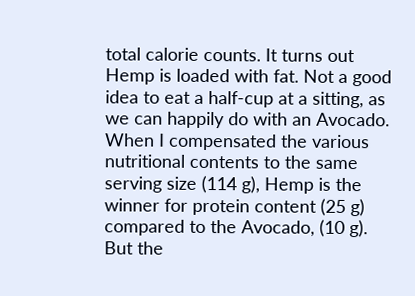total calorie counts. It turns out Hemp is loaded with fat. Not a good idea to eat a half-cup at a sitting, as we can happily do with an Avocado. When I compensated the various nutritional contents to the same serving size (114 g), Hemp is the winner for protein content (25 g) compared to the Avocado, (10 g). But the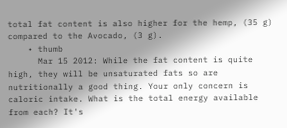total fat content is also higher for the hemp, (35 g) compared to the Avocado, (3 g).
    • thumb
      Mar 15 2012: While the fat content is quite high, they will be unsaturated fats so are nutritionally a good thing. Your only concern is caloric intake. What is the total energy available from each? It's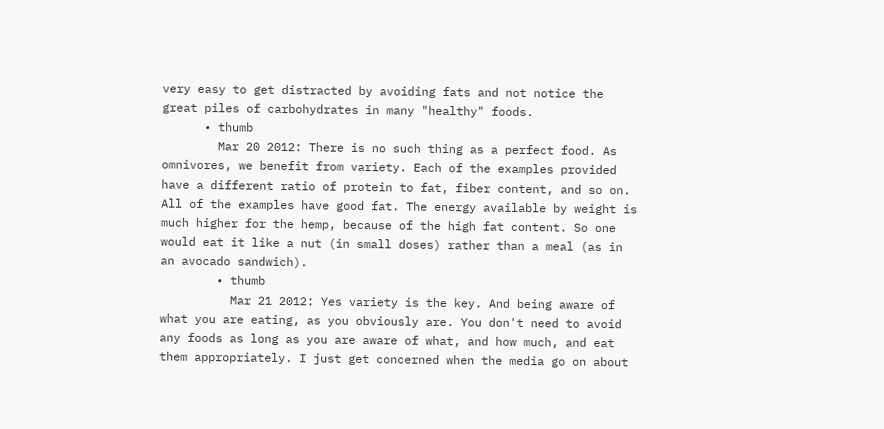very easy to get distracted by avoiding fats and not notice the great piles of carbohydrates in many "healthy" foods.
      • thumb
        Mar 20 2012: There is no such thing as a perfect food. As omnivores, we benefit from variety. Each of the examples provided have a different ratio of protein to fat, fiber content, and so on. All of the examples have good fat. The energy available by weight is much higher for the hemp, because of the high fat content. So one would eat it like a nut (in small doses) rather than a meal (as in an avocado sandwich).
        • thumb
          Mar 21 2012: Yes variety is the key. And being aware of what you are eating, as you obviously are. You don't need to avoid any foods as long as you are aware of what, and how much, and eat them appropriately. I just get concerned when the media go on about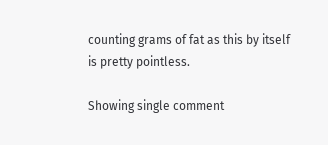counting grams of fat as this by itself is pretty pointless.

Showing single comment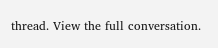thread. View the full conversation.